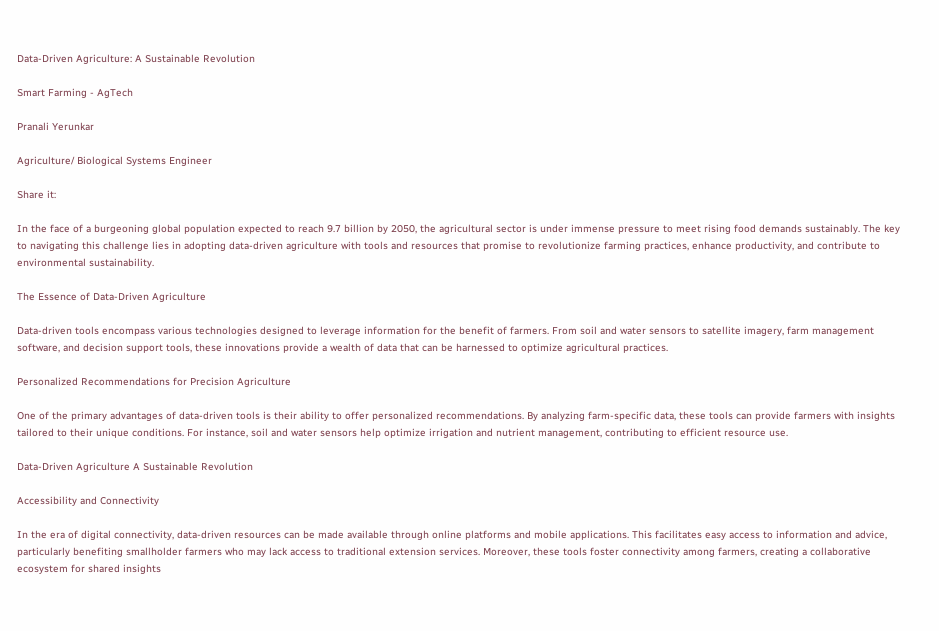Data-Driven Agriculture: A Sustainable Revolution

Smart Farming - AgTech

Pranali Yerunkar

Agriculture/ Biological Systems Engineer

Share it:

In the face of a burgeoning global population expected to reach 9.7 billion by 2050, the agricultural sector is under immense pressure to meet rising food demands sustainably. The key to navigating this challenge lies in adopting data-driven agriculture with tools and resources that promise to revolutionize farming practices, enhance productivity, and contribute to environmental sustainability.

The Essence of Data-Driven Agriculture

Data-driven tools encompass various technologies designed to leverage information for the benefit of farmers. From soil and water sensors to satellite imagery, farm management software, and decision support tools, these innovations provide a wealth of data that can be harnessed to optimize agricultural practices.

Personalized Recommendations for Precision Agriculture

One of the primary advantages of data-driven tools is their ability to offer personalized recommendations. By analyzing farm-specific data, these tools can provide farmers with insights tailored to their unique conditions. For instance, soil and water sensors help optimize irrigation and nutrient management, contributing to efficient resource use.

Data-Driven Agriculture A Sustainable Revolution

Accessibility and Connectivity

In the era of digital connectivity, data-driven resources can be made available through online platforms and mobile applications. This facilitates easy access to information and advice, particularly benefiting smallholder farmers who may lack access to traditional extension services. Moreover, these tools foster connectivity among farmers, creating a collaborative ecosystem for shared insights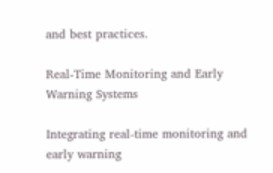and best practices.

Real-Time Monitoring and Early Warning Systems

Integrating real-time monitoring and early warning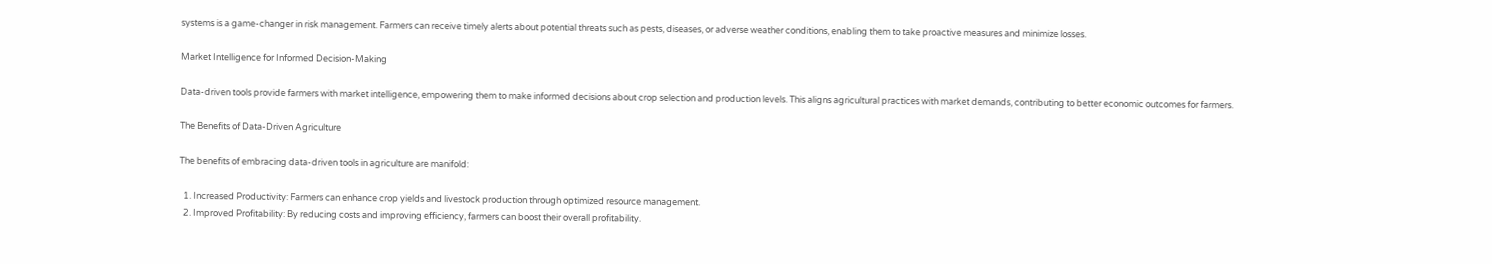systems is a game-changer in risk management. Farmers can receive timely alerts about potential threats such as pests, diseases, or adverse weather conditions, enabling them to take proactive measures and minimize losses.

Market Intelligence for Informed Decision-Making

Data-driven tools provide farmers with market intelligence, empowering them to make informed decisions about crop selection and production levels. This aligns agricultural practices with market demands, contributing to better economic outcomes for farmers.

The Benefits of Data-Driven Agriculture

The benefits of embracing data-driven tools in agriculture are manifold:

  1. Increased Productivity: Farmers can enhance crop yields and livestock production through optimized resource management.
  2. Improved Profitability: By reducing costs and improving efficiency, farmers can boost their overall profitability.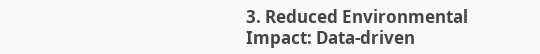3. Reduced Environmental Impact: Data-driven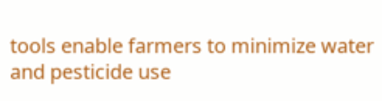tools enable farmers to minimize water and pesticide use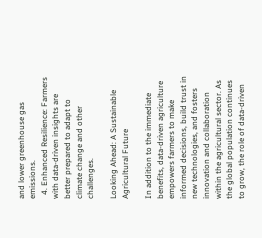and lower greenhouse gas emissions.
  4. Enhanced Resilience: Farmers with data-driven insights are better prepared to adapt to climate change and other challenges.

Looking Ahead: A Sustainable Agricultural Future

In addition to the immediate benefits, data-driven agriculture empowers farmers to make informed decisions, build trust in new technologies, and fosters innovation and collaboration within the agricultural sector. As the global population continues to grow, the role of data-driven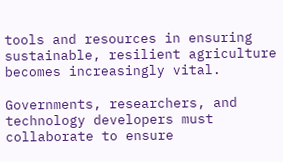tools and resources in ensuring sustainable, resilient agriculture becomes increasingly vital.

Governments, researchers, and technology developers must collaborate to ensure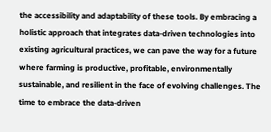the accessibility and adaptability of these tools. By embracing a holistic approach that integrates data-driven technologies into existing agricultural practices, we can pave the way for a future where farming is productive, profitable, environmentally sustainable, and resilient in the face of evolving challenges. The time to embrace the data-driven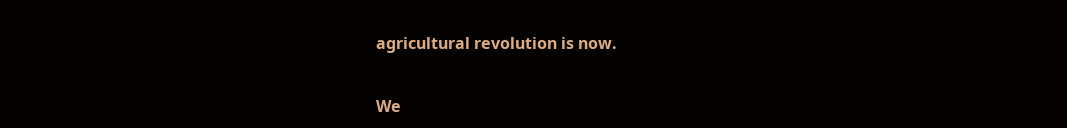agricultural revolution is now.


We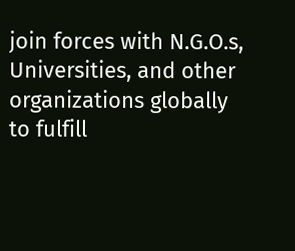join forces with N.G.O.s, Universities, and other organizations globally to fulfill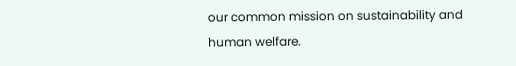our common mission on sustainability and human welfare.